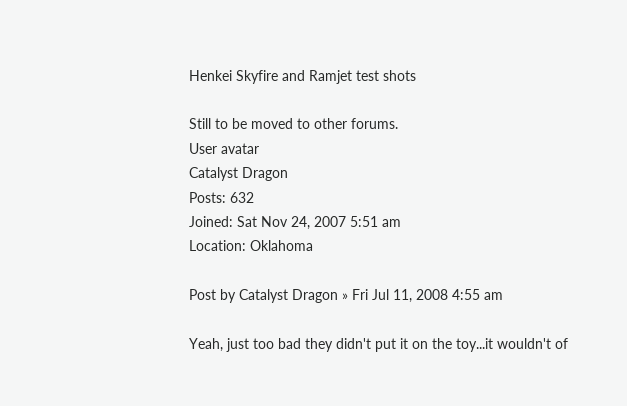Henkei Skyfire and Ramjet test shots

Still to be moved to other forums.
User avatar
Catalyst Dragon
Posts: 632
Joined: Sat Nov 24, 2007 5:51 am
Location: Oklahoma

Post by Catalyst Dragon » Fri Jul 11, 2008 4:55 am

Yeah, just too bad they didn't put it on the toy...it wouldn't of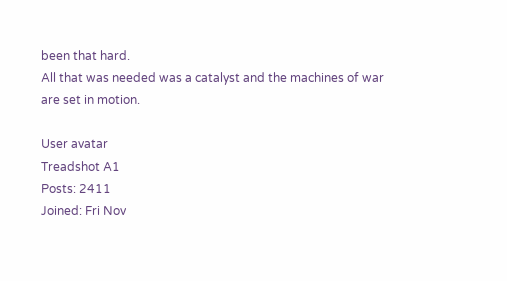been that hard.
All that was needed was a catalyst and the machines of war are set in motion.

User avatar
Treadshot A1
Posts: 2411
Joined: Fri Nov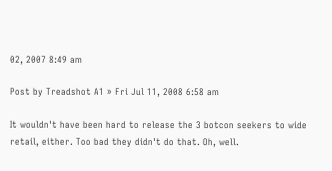02, 2007 8:49 am

Post by Treadshot A1 » Fri Jul 11, 2008 6:58 am

It wouldn't have been hard to release the 3 botcon seekers to wide retail, either. Too bad they didn't do that. Oh, well.